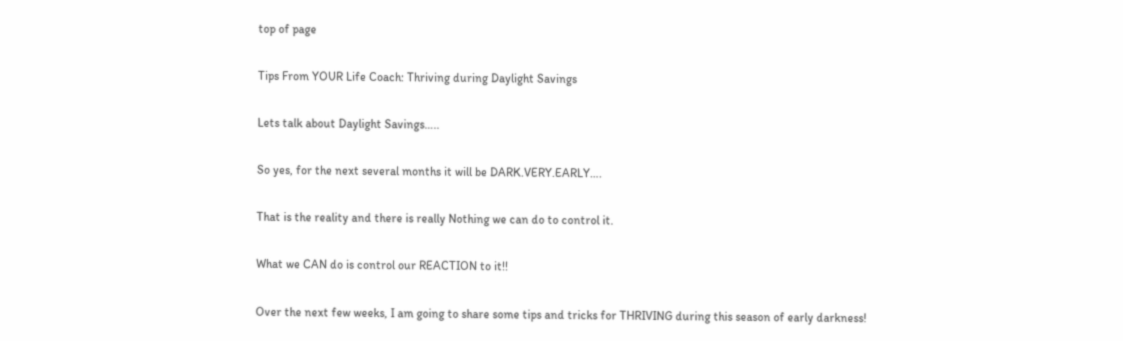top of page

Tips From YOUR Life Coach: Thriving during Daylight Savings

Lets talk about Daylight Savings…..

So yes, for the next several months it will be DARK.VERY.EARLY….

That is the reality and there is really Nothing we can do to control it.

What we CAN do is control our REACTION to it!!

Over the next few weeks, I am going to share some tips and tricks for THRIVING during this season of early darkness!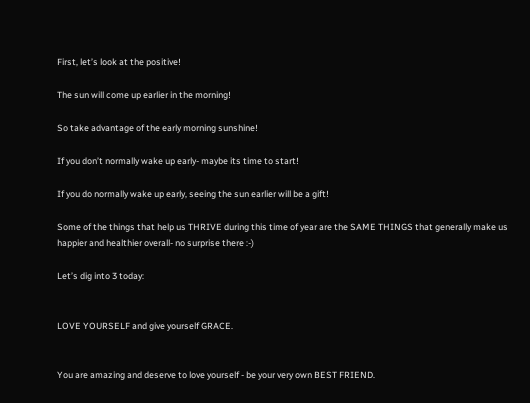First, let’s look at the positive!

The sun will come up earlier in the morning!

So take advantage of the early morning sunshine!

If you don’t normally wake up early- maybe its time to start!

If you do normally wake up early, seeing the sun earlier will be a gift!

Some of the things that help us THRIVE during this time of year are the SAME THINGS that generally make us happier and healthier overall- no surprise there :-)

Let’s dig into 3 today:


LOVE YOURSELF and give yourself GRACE.


You are amazing and deserve to love yourself - be your very own BEST FRIEND.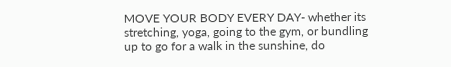MOVE YOUR BODY EVERY DAY- whether its stretching, yoga, going to the gym, or bundling up to go for a walk in the sunshine, do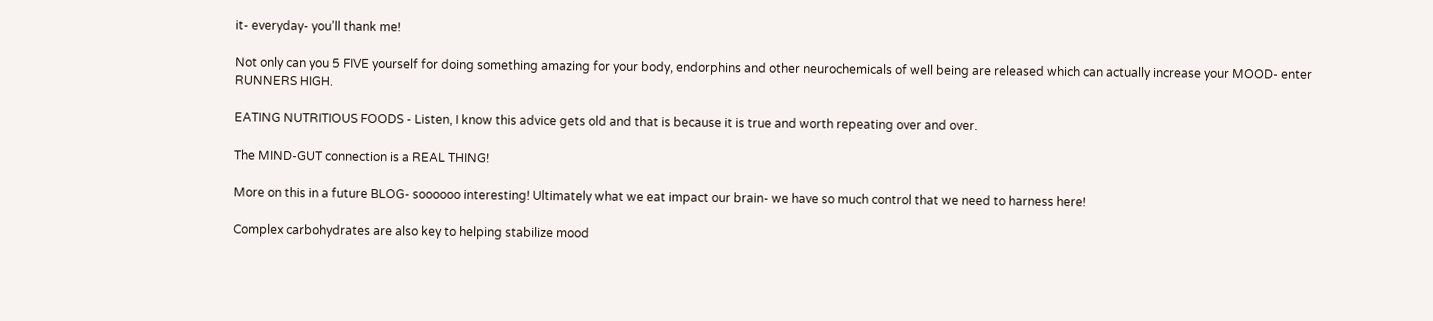it- everyday- you’ll thank me!

Not only can you 5 FIVE yourself for doing something amazing for your body, endorphins and other neurochemicals of well being are released which can actually increase your MOOD- enter RUNNERS HIGH.

EATING NUTRITIOUS FOODS - Listen, I know this advice gets old and that is because it is true and worth repeating over and over.

The MIND-GUT connection is a REAL THING!

More on this in a future BLOG- soooooo interesting! Ultimately what we eat impact our brain- we have so much control that we need to harness here!

Complex carbohydrates are also key to helping stabilize mood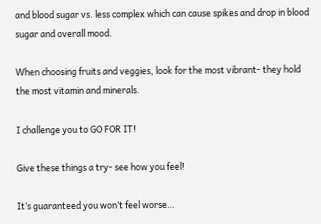and blood sugar vs. less complex which can cause spikes and drop in blood sugar and overall mood.

When choosing fruits and veggies, look for the most vibrant- they hold the most vitamin and minerals.

I challenge you to GO FOR IT!

Give these things a try- see how you feel!

It’s guaranteed you won’t feel worse…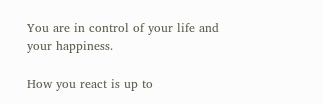You are in control of your life and your happiness.

How you react is up to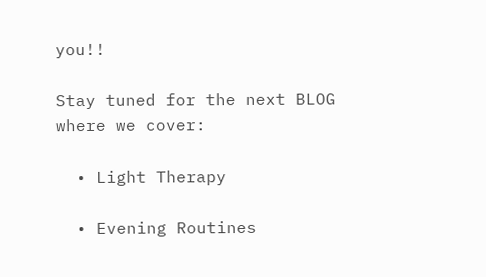you!!

Stay tuned for the next BLOG where we cover:

  • Light Therapy

  • Evening Routines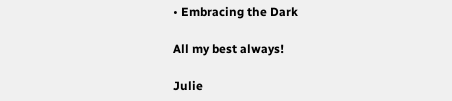• Embracing the Dark

All my best always!

Julie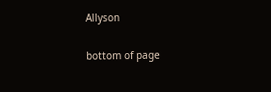Allyson

bottom of page